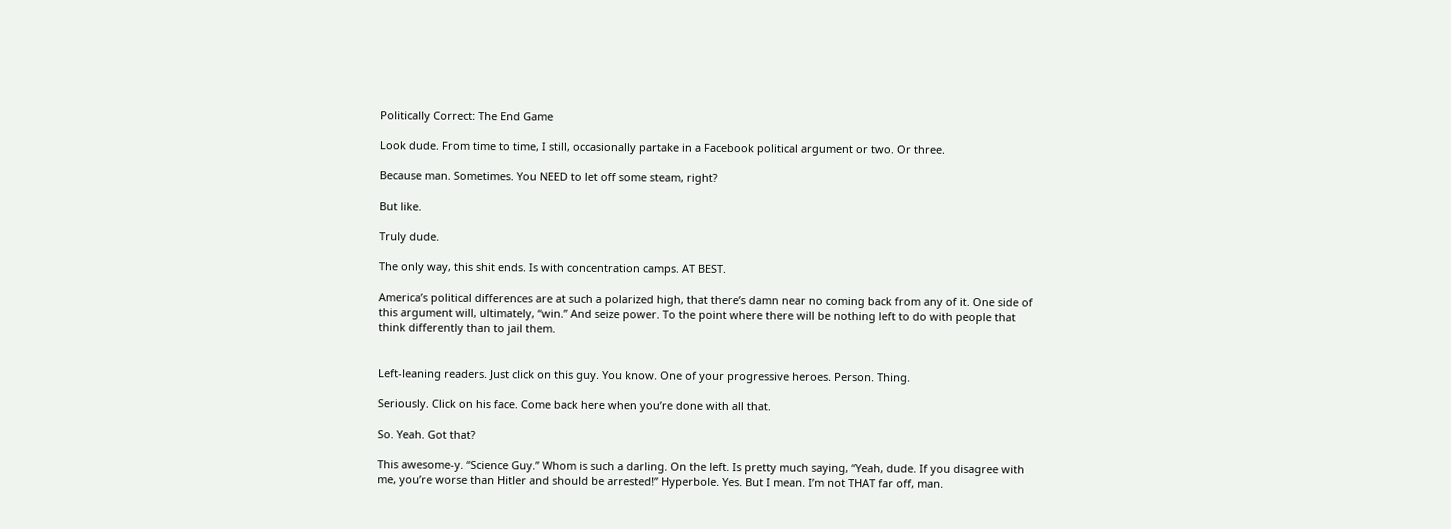Politically Correct: The End Game

Look dude. From time to time, I still, occasionally partake in a Facebook political argument or two. Or three.

Because man. Sometimes. You NEED to let off some steam, right?

But like.

Truly dude.

The only way, this shit ends. Is with concentration camps. AT BEST.

America’s political differences are at such a polarized high, that there’s damn near no coming back from any of it. One side of this argument will, ultimately, “win.” And seize power. To the point where there will be nothing left to do with people that think differently than to jail them.


Left-leaning readers. Just click on this guy. You know. One of your progressive heroes. Person. Thing.

Seriously. Click on his face. Come back here when you’re done with all that.

So. Yeah. Got that?

This awesome-y. “Science Guy.” Whom is such a darling. On the left. Is pretty much saying, “Yeah, dude. If you disagree with me, you’re worse than Hitler and should be arrested!” Hyperbole. Yes. But I mean. I’m not THAT far off, man.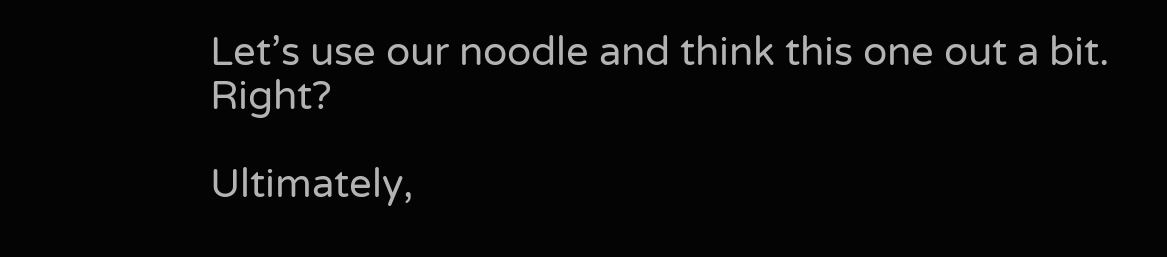Let’s use our noodle and think this one out a bit. Right?

Ultimately,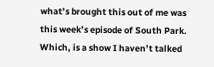what’s brought this out of me was this week’s episode of South Park. Which, is a show I haven’t talked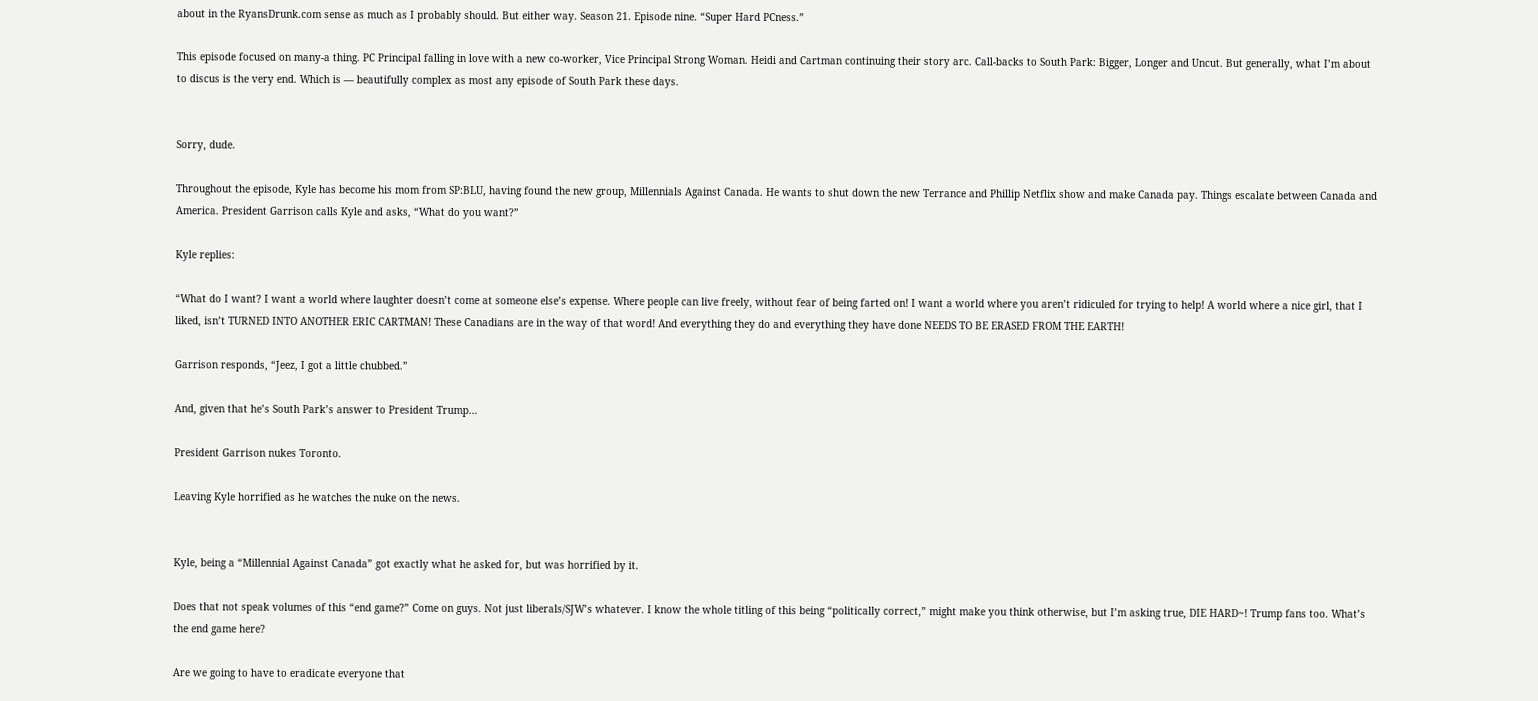about in the RyansDrunk.com sense as much as I probably should. But either way. Season 21. Episode nine. “Super Hard PCness.”

This episode focused on many-a thing. PC Principal falling in love with a new co-worker, Vice Principal Strong Woman. Heidi and Cartman continuing their story arc. Call-backs to South Park: Bigger, Longer and Uncut. But generally, what I’m about to discus is the very end. Which is — beautifully complex as most any episode of South Park these days.


Sorry, dude.

Throughout the episode, Kyle has become his mom from SP:BLU, having found the new group, Millennials Against Canada. He wants to shut down the new Terrance and Phillip Netflix show and make Canada pay. Things escalate between Canada and America. President Garrison calls Kyle and asks, “What do you want?”

Kyle replies:

“What do I want? I want a world where laughter doesn’t come at someone else’s expense. Where people can live freely, without fear of being farted on! I want a world where you aren’t ridiculed for trying to help! A world where a nice girl, that I liked, isn’t TURNED INTO ANOTHER ERIC CARTMAN! These Canadians are in the way of that word! And everything they do and everything they have done NEEDS TO BE ERASED FROM THE EARTH!

Garrison responds, “Jeez, I got a little chubbed.”

And, given that he’s South Park’s answer to President Trump…

President Garrison nukes Toronto.

Leaving Kyle horrified as he watches the nuke on the news.


Kyle, being a “Millennial Against Canada” got exactly what he asked for, but was horrified by it.

Does that not speak volumes of this “end game?” Come on guys. Not just liberals/SJW’s whatever. I know the whole titling of this being “politically correct,” might make you think otherwise, but I’m asking true, DIE HARD~! Trump fans too. What’s the end game here?

Are we going to have to eradicate everyone that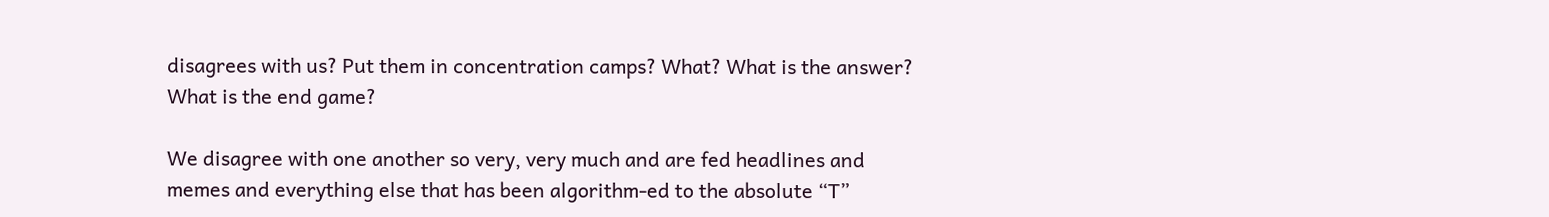disagrees with us? Put them in concentration camps? What? What is the answer? What is the end game?

We disagree with one another so very, very much and are fed headlines and memes and everything else that has been algorithm-ed to the absolute “T”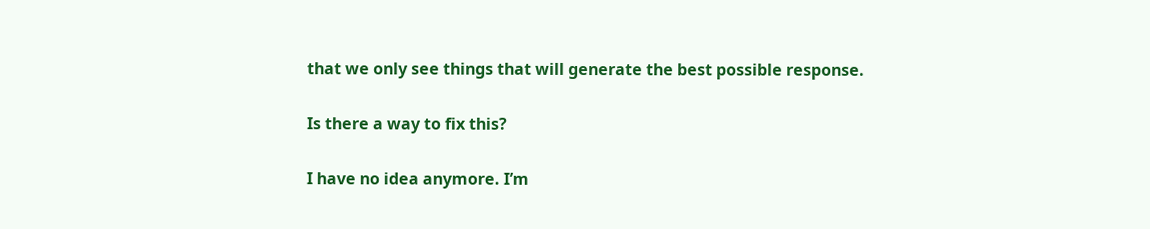that we only see things that will generate the best possible response.

Is there a way to fix this?

I have no idea anymore. I’m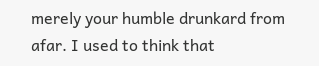merely your humble drunkard from afar. I used to think that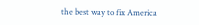the best way to fix America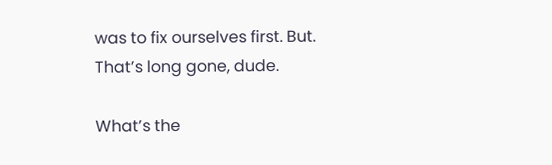was to fix ourselves first. But. That’s long gone, dude.

What’s the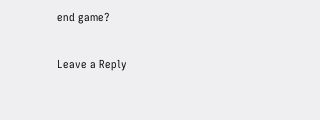end game?

Leave a Reply